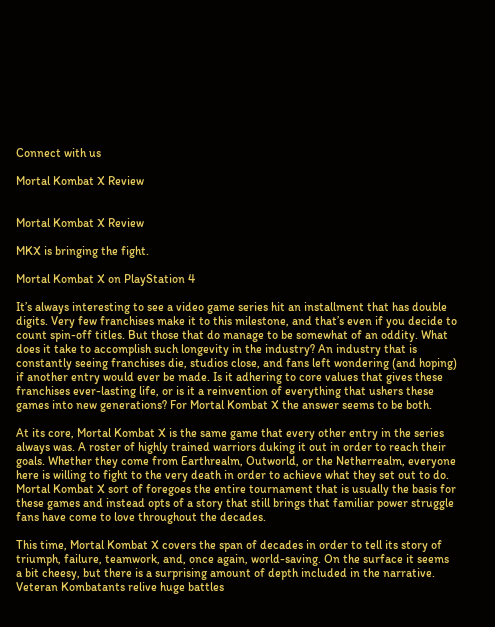Connect with us

Mortal Kombat X Review


Mortal Kombat X Review

MKX is bringing the fight.

Mortal Kombat X on PlayStation 4

It’s always interesting to see a video game series hit an installment that has double digits. Very few franchises make it to this milestone, and that’s even if you decide to count spin-off titles. But those that do manage to be somewhat of an oddity. What does it take to accomplish such longevity in the industry? An industry that is constantly seeing franchises die, studios close, and fans left wondering (and hoping) if another entry would ever be made. Is it adhering to core values that gives these franchises ever-lasting life, or is it a reinvention of everything that ushers these games into new generations? For Mortal Kombat X the answer seems to be both.

At its core, Mortal Kombat X is the same game that every other entry in the series always was. A roster of highly trained warriors duking it out in order to reach their goals. Whether they come from Earthrealm, Outworld, or the Netherrealm, everyone here is willing to fight to the very death in order to achieve what they set out to do. Mortal Kombat X sort of foregoes the entire tournament that is usually the basis for these games and instead opts of a story that still brings that familiar power struggle fans have come to love throughout the decades.

This time, Mortal Kombat X covers the span of decades in order to tell its story of triumph, failure, teamwork, and, once again, world-saving. On the surface it seems a bit cheesy, but there is a surprising amount of depth included in the narrative. Veteran Kombatants relive huge battles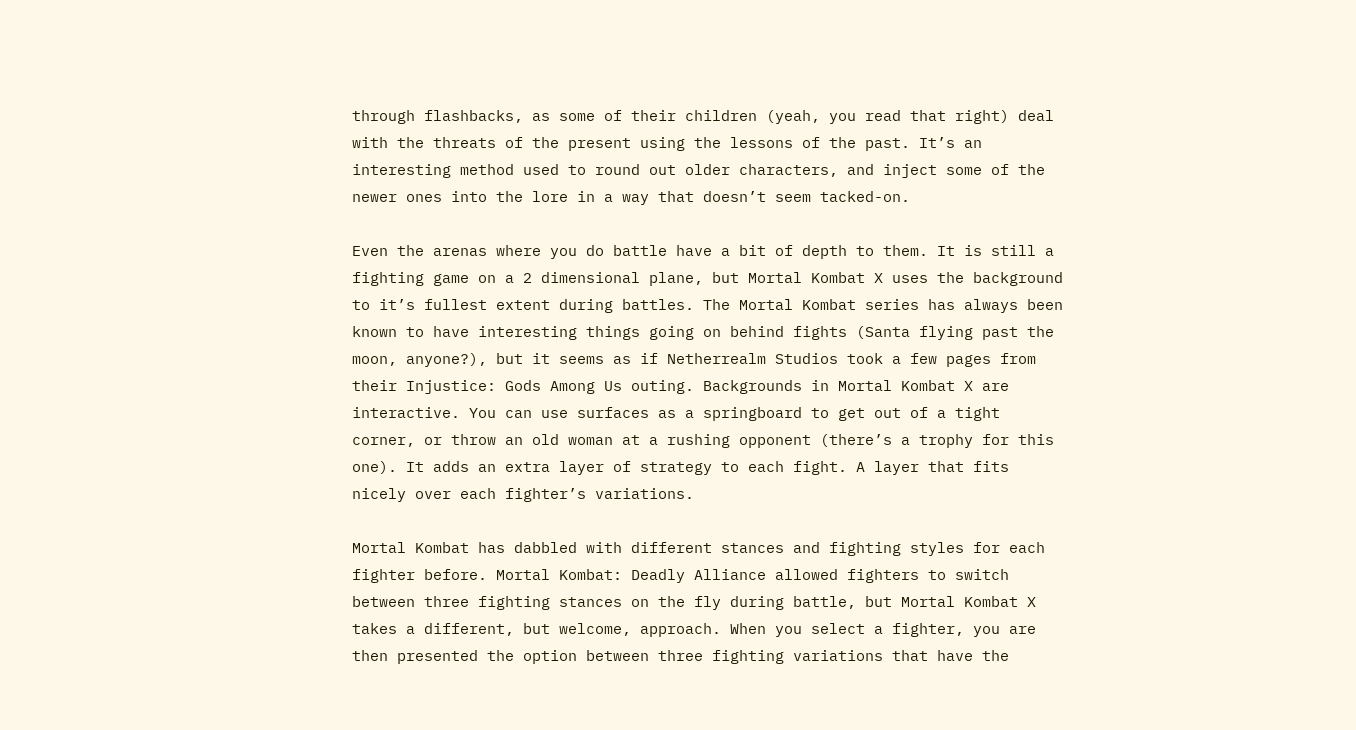through flashbacks, as some of their children (yeah, you read that right) deal with the threats of the present using the lessons of the past. It’s an interesting method used to round out older characters, and inject some of the newer ones into the lore in a way that doesn’t seem tacked-on.

Even the arenas where you do battle have a bit of depth to them. It is still a fighting game on a 2 dimensional plane, but Mortal Kombat X uses the background to it’s fullest extent during battles. The Mortal Kombat series has always been known to have interesting things going on behind fights (Santa flying past the moon, anyone?), but it seems as if Netherrealm Studios took a few pages from their Injustice: Gods Among Us outing. Backgrounds in Mortal Kombat X are interactive. You can use surfaces as a springboard to get out of a tight corner, or throw an old woman at a rushing opponent (there’s a trophy for this one). It adds an extra layer of strategy to each fight. A layer that fits nicely over each fighter’s variations.

Mortal Kombat has dabbled with different stances and fighting styles for each fighter before. Mortal Kombat: Deadly Alliance allowed fighters to switch between three fighting stances on the fly during battle, but Mortal Kombat X takes a different, but welcome, approach. When you select a fighter, you are then presented the option between three fighting variations that have the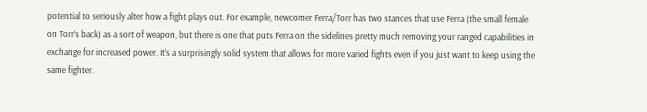potential to seriously alter how a fight plays out. For example, newcomer Ferra/Torr has two stances that use Ferra (the small female on Torr’s back) as a sort of weapon, but there is one that puts Ferra on the sidelines pretty much removing your ranged capabilities in exchange for increased power. It’s a surprisingly solid system that allows for more varied fights even if you just want to keep using the same fighter.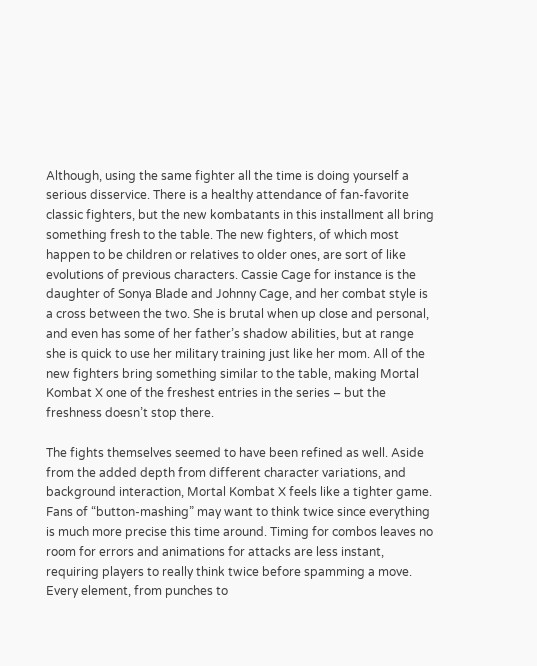Although, using the same fighter all the time is doing yourself a serious disservice. There is a healthy attendance of fan-favorite classic fighters, but the new kombatants in this installment all bring something fresh to the table. The new fighters, of which most happen to be children or relatives to older ones, are sort of like evolutions of previous characters. Cassie Cage for instance is the daughter of Sonya Blade and Johnny Cage, and her combat style is a cross between the two. She is brutal when up close and personal, and even has some of her father’s shadow abilities, but at range she is quick to use her military training just like her mom. All of the new fighters bring something similar to the table, making Mortal Kombat X one of the freshest entries in the series – but the freshness doesn’t stop there.

The fights themselves seemed to have been refined as well. Aside from the added depth from different character variations, and background interaction, Mortal Kombat X feels like a tighter game. Fans of “button-mashing” may want to think twice since everything is much more precise this time around. Timing for combos leaves no room for errors and animations for attacks are less instant, requiring players to really think twice before spamming a move. Every element, from punches to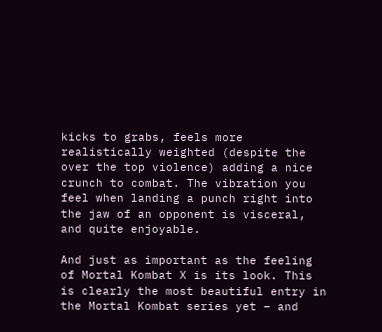kicks to grabs, feels more realistically weighted (despite the over the top violence) adding a nice crunch to combat. The vibration you feel when landing a punch right into the jaw of an opponent is visceral, and quite enjoyable.

And just as important as the feeling of Mortal Kombat X is its look. This is clearly the most beautiful entry in the Mortal Kombat series yet – and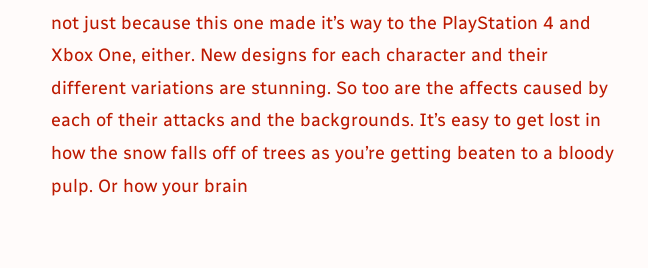not just because this one made it’s way to the PlayStation 4 and Xbox One, either. New designs for each character and their different variations are stunning. So too are the affects caused by each of their attacks and the backgrounds. It’s easy to get lost in how the snow falls off of trees as you’re getting beaten to a bloody pulp. Or how your brain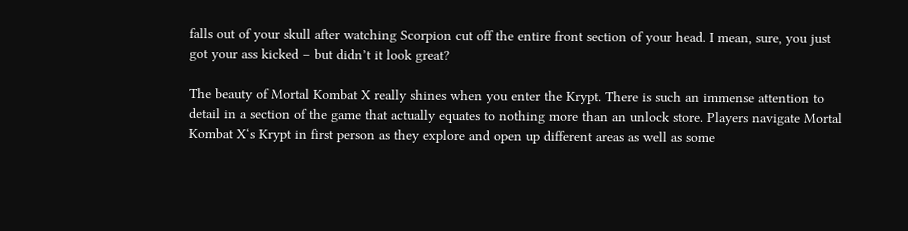falls out of your skull after watching Scorpion cut off the entire front section of your head. I mean, sure, you just got your ass kicked – but didn’t it look great?

The beauty of Mortal Kombat X really shines when you enter the Krypt. There is such an immense attention to detail in a section of the game that actually equates to nothing more than an unlock store. Players navigate Mortal Kombat X‘s Krypt in first person as they explore and open up different areas as well as some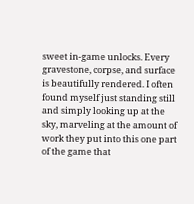sweet in-game unlocks. Every gravestone, corpse, and surface is beautifully rendered. I often found myself just standing still and simply looking up at the sky, marveling at the amount of work they put into this one part of the game that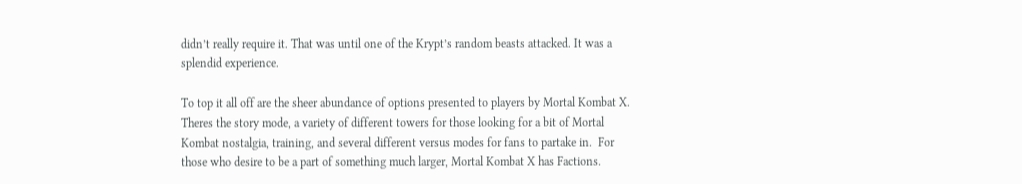didn’t really require it. That was until one of the Krypt’s random beasts attacked. It was a splendid experience.

To top it all off are the sheer abundance of options presented to players by Mortal Kombat X. Theres the story mode, a variety of different towers for those looking for a bit of Mortal Kombat nostalgia, training, and several different versus modes for fans to partake in.  For those who desire to be a part of something much larger, Mortal Kombat X has Factions.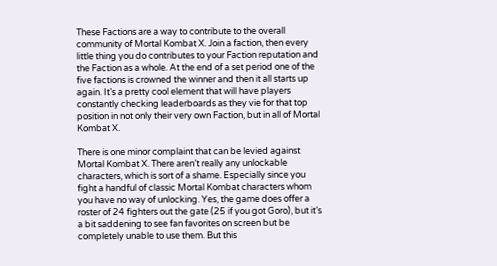These Factions are a way to contribute to the overall community of Mortal Kombat X. Join a faction, then every little thing you do contributes to your Faction reputation and the Faction as a whole. At the end of a set period one of the five factions is crowned the winner and then it all starts up again. It’s a pretty cool element that will have players constantly checking leaderboards as they vie for that top position in not only their very own Faction, but in all of Mortal Kombat X.

There is one minor complaint that can be levied against Mortal Kombat X. There aren’t really any unlockable characters, which is sort of a shame. Especially since you fight a handful of classic Mortal Kombat characters whom you have no way of unlocking. Yes, the game does offer a roster of 24 fighters out the gate (25 if you got Goro), but it’s a bit saddening to see fan favorites on screen but be completely unable to use them. But this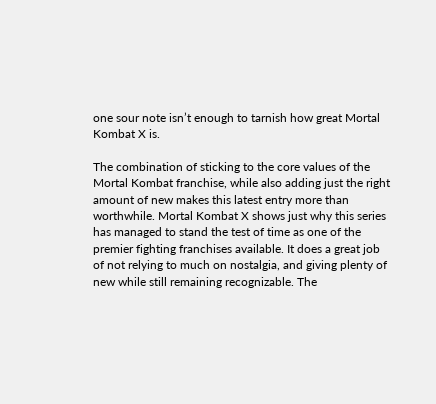one sour note isn’t enough to tarnish how great Mortal Kombat X is.

The combination of sticking to the core values of the Mortal Kombat franchise, while also adding just the right amount of new makes this latest entry more than worthwhile. Mortal Kombat X shows just why this series has managed to stand the test of time as one of the premier fighting franchises available. It does a great job of not relying to much on nostalgia, and giving plenty of new while still remaining recognizable. The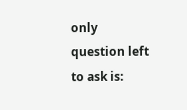only question left to ask is: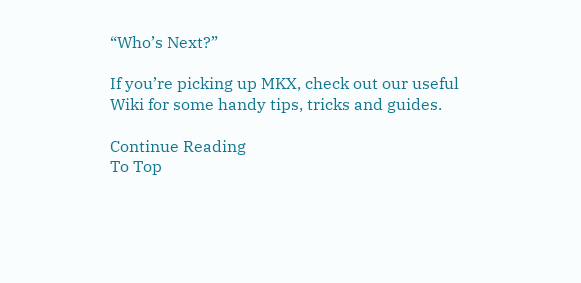“Who’s Next?”

If you’re picking up MKX, check out our useful Wiki for some handy tips, tricks and guides.

Continue Reading
To Top